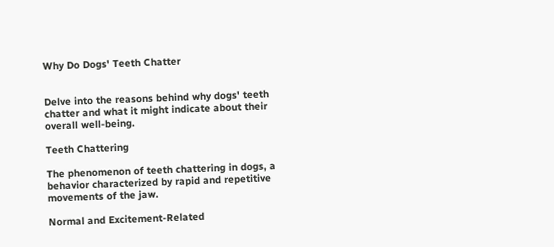Why Do Dogs' Teeth Chatter


Delve into the reasons behind why dogs' teeth chatter and what it might indicate about their overall well-being.

Teeth Chattering

The phenomenon of teeth chattering in dogs, a behavior characterized by rapid and repetitive movements of the jaw.

Normal and Excitement-Related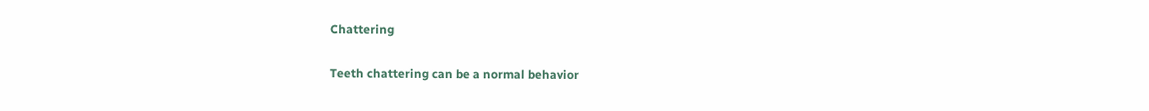Chattering

Teeth chattering can be a normal behavior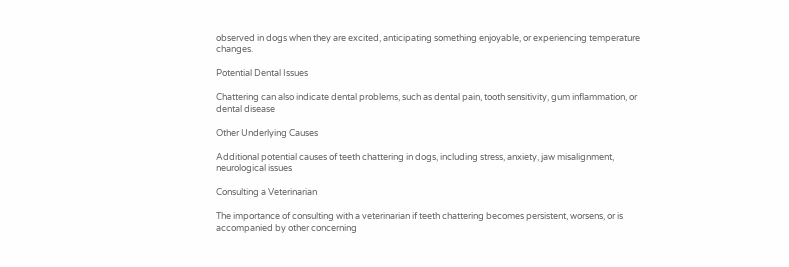observed in dogs when they are excited, anticipating something enjoyable, or experiencing temperature changes.

Potential Dental Issues

Chattering can also indicate dental problems, such as dental pain, tooth sensitivity, gum inflammation, or dental disease

Other Underlying Causes

Additional potential causes of teeth chattering in dogs, including stress, anxiety, jaw misalignment, neurological issues

Consulting a Veterinarian

The importance of consulting with a veterinarian if teeth chattering becomes persistent, worsens, or is accompanied by other concerning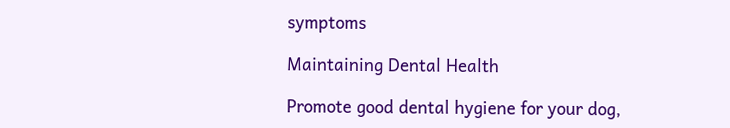symptoms

Maintaining Dental Health

Promote good dental hygiene for your dog,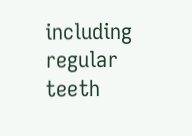including regular teeth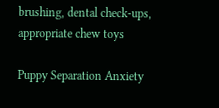brushing, dental check-ups, appropriate chew toys

Puppy Separation Anxiety